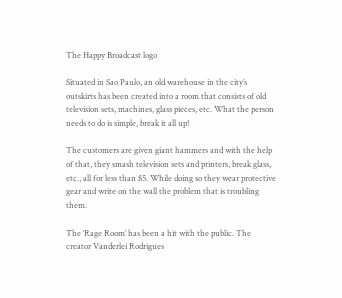The Happy Broadcast logo

Situated in Sao Paulo, an old warehouse in the city’s outskirts has been created into a room that consists of old television sets, machines, glass pieces, etc. What the person needs to do is simple, break it all up!

The customers are given giant hammers and with the help of that, they smash television sets and printers, break glass, etc., all for less than $5. While doing so they wear protective gear and write on the wall the problem that is troubling them.

The ‘Rage Room’ has been a hit with the public. The creator Vanderlei Rodrigues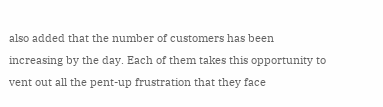also added that the number of customers has been increasing by the day. Each of them takes this opportunity to vent out all the pent-up frustration that they face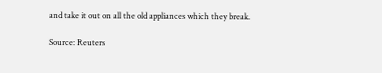and take it out on all the old appliances which they break.

Source: Reuters